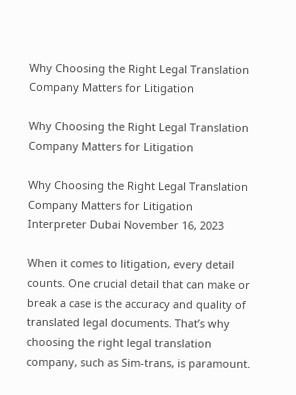Why Choosing the Right Legal Translation Company Matters for Litigation

Why Choosing the Right Legal Translation Company Matters for Litigation

Why Choosing the Right Legal Translation Company Matters for Litigation
Interpreter Dubai November 16, 2023

When it comes to litigation, every detail counts. One crucial detail that can make or break a case is the accuracy and quality of translated legal documents. That’s why choosing the right legal translation company, such as Sim-trans, is paramount.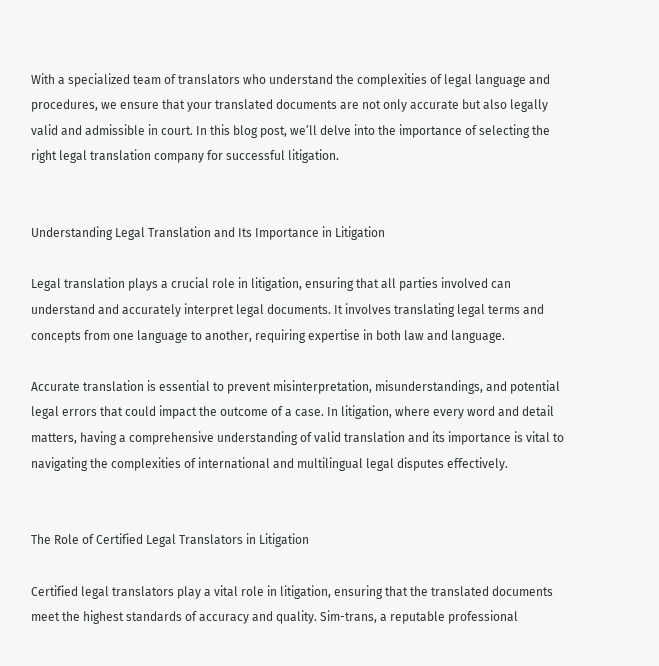With a specialized team of translators who understand the complexities of legal language and procedures, we ensure that your translated documents are not only accurate but also legally valid and admissible in court. In this blog post, we’ll delve into the importance of selecting the right legal translation company for successful litigation.


Understanding Legal Translation and Its Importance in Litigation

Legal translation plays a crucial role in litigation, ensuring that all parties involved can understand and accurately interpret legal documents. It involves translating legal terms and concepts from one language to another, requiring expertise in both law and language.

Accurate translation is essential to prevent misinterpretation, misunderstandings, and potential legal errors that could impact the outcome of a case. In litigation, where every word and detail matters, having a comprehensive understanding of valid translation and its importance is vital to navigating the complexities of international and multilingual legal disputes effectively.


The Role of Certified Legal Translators in Litigation

Certified legal translators play a vital role in litigation, ensuring that the translated documents meet the highest standards of accuracy and quality. Sim-trans, a reputable professional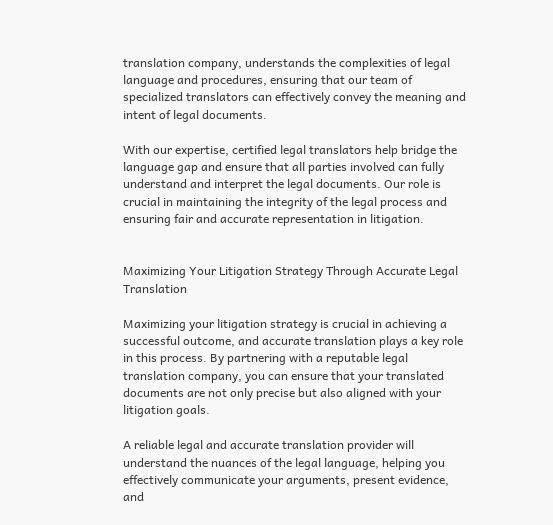translation company, understands the complexities of legal language and procedures, ensuring that our team of specialized translators can effectively convey the meaning and intent of legal documents.

With our expertise, certified legal translators help bridge the language gap and ensure that all parties involved can fully understand and interpret the legal documents. Our role is crucial in maintaining the integrity of the legal process and ensuring fair and accurate representation in litigation.


Maximizing Your Litigation Strategy Through Accurate Legal Translation

Maximizing your litigation strategy is crucial in achieving a successful outcome, and accurate translation plays a key role in this process. By partnering with a reputable legal translation company, you can ensure that your translated documents are not only precise but also aligned with your litigation goals.

A reliable legal and accurate translation provider will understand the nuances of the legal language, helping you effectively communicate your arguments, present evidence, and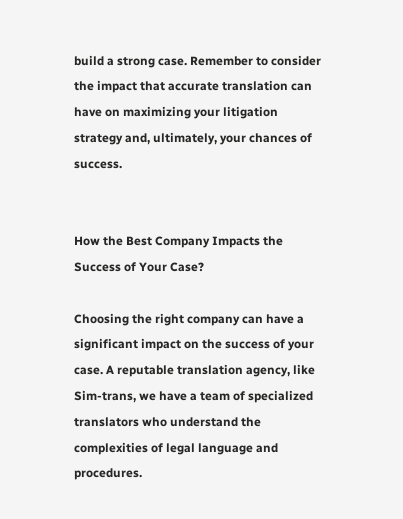build a strong case. Remember to consider the impact that accurate translation can have on maximizing your litigation strategy and, ultimately, your chances of success.


How the Best Company Impacts the Success of Your Case?

Choosing the right company can have a significant impact on the success of your case. A reputable translation agency, like Sim-trans, we have a team of specialized translators who understand the complexities of legal language and procedures.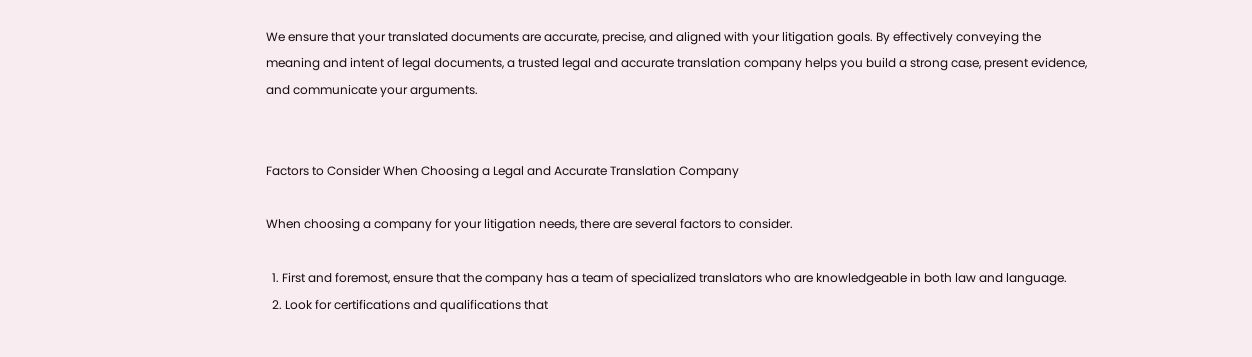We ensure that your translated documents are accurate, precise, and aligned with your litigation goals. By effectively conveying the meaning and intent of legal documents, a trusted legal and accurate translation company helps you build a strong case, present evidence, and communicate your arguments.


Factors to Consider When Choosing a Legal and Accurate Translation Company

When choosing a company for your litigation needs, there are several factors to consider.

  1. First and foremost, ensure that the company has a team of specialized translators who are knowledgeable in both law and language.
  2. Look for certifications and qualifications that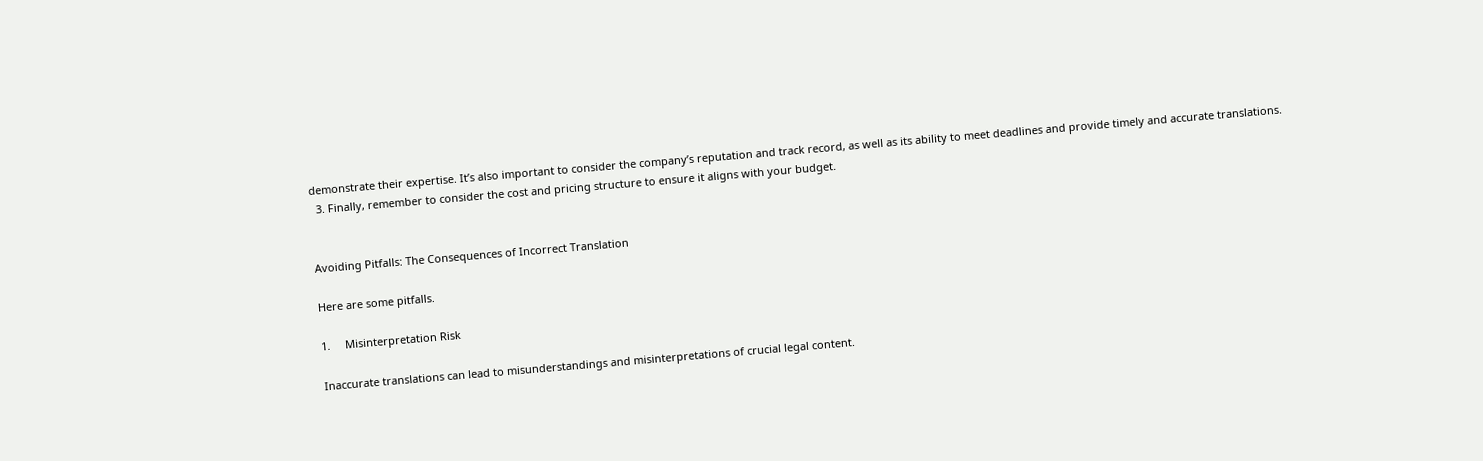demonstrate their expertise. It’s also important to consider the company’s reputation and track record, as well as its ability to meet deadlines and provide timely and accurate translations.
  3. Finally, remember to consider the cost and pricing structure to ensure it aligns with your budget.


Avoiding Pitfalls: The Consequences of Incorrect Translation

Here are some pitfalls.

1.     Misinterpretation Risk

Inaccurate translations can lead to misunderstandings and misinterpretations of crucial legal content.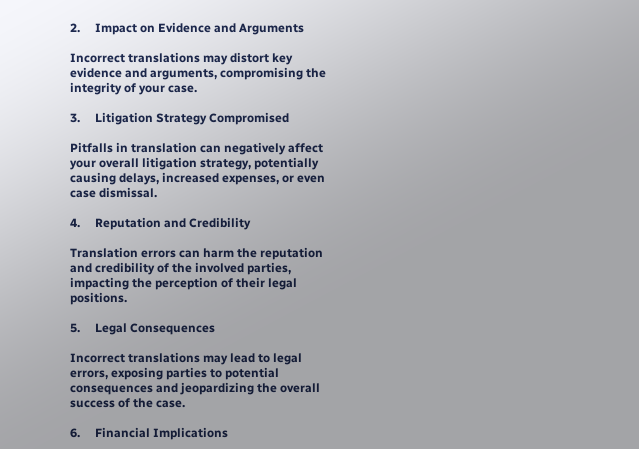2.     Impact on Evidence and Arguments

Incorrect translations may distort key evidence and arguments, compromising the integrity of your case.

3.     Litigation Strategy Compromised

Pitfalls in translation can negatively affect your overall litigation strategy, potentially causing delays, increased expenses, or even case dismissal.

4.     Reputation and Credibility

Translation errors can harm the reputation and credibility of the involved parties, impacting the perception of their legal positions.

5.     Legal Consequences

Incorrect translations may lead to legal errors, exposing parties to potential consequences and jeopardizing the overall success of the case.

6.     Financial Implications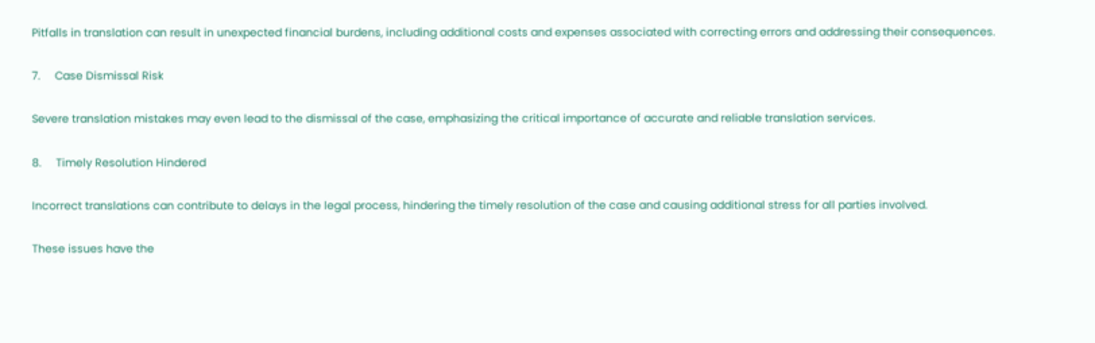Pitfalls in translation can result in unexpected financial burdens, including additional costs and expenses associated with correcting errors and addressing their consequences.

7.     Case Dismissal Risk

Severe translation mistakes may even lead to the dismissal of the case, emphasizing the critical importance of accurate and reliable translation services.

8.     Timely Resolution Hindered

Incorrect translations can contribute to delays in the legal process, hindering the timely resolution of the case and causing additional stress for all parties involved.

These issues have the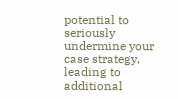potential to seriously undermine your case strategy, leading to additional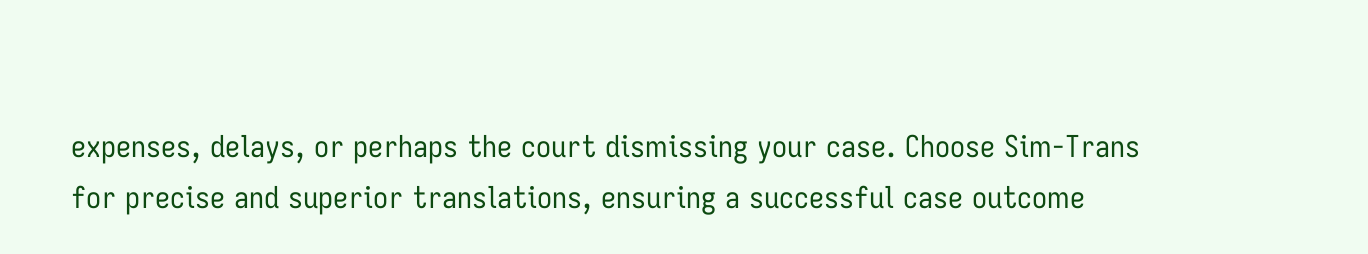expenses, delays, or perhaps the court dismissing your case. Choose Sim-Trans for precise and superior translations, ensuring a successful case outcome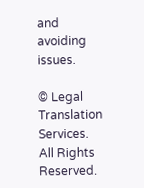and avoiding issues.

© Legal Translation Services. All Rights Reserved.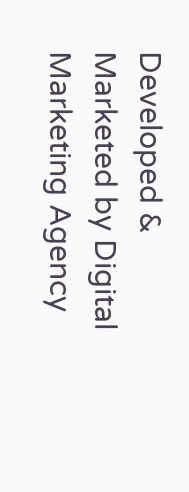Developed & Marketed by Digital Marketing Agency